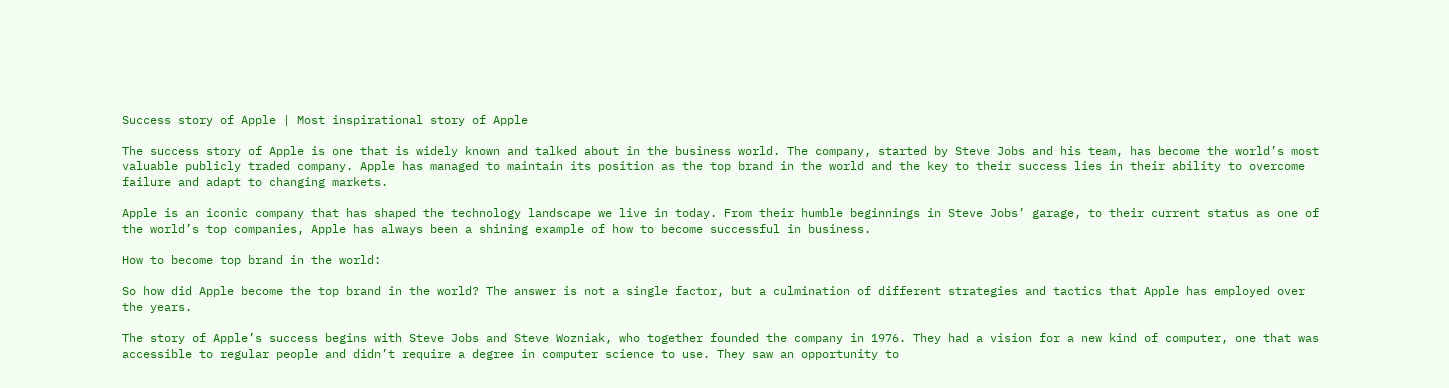Success story of Apple | Most inspirational story of Apple

The success story of Apple is one that is widely known and talked about in the business world. The company, started by Steve Jobs and his team, has become the world’s most valuable publicly traded company. Apple has managed to maintain its position as the top brand in the world and the key to their success lies in their ability to overcome failure and adapt to changing markets.

Apple is an iconic company that has shaped the technology landscape we live in today. From their humble beginnings in Steve Jobs’ garage, to their current status as one of the world’s top companies, Apple has always been a shining example of how to become successful in business.

How to become top brand in the world:

So how did Apple become the top brand in the world? The answer is not a single factor, but a culmination of different strategies and tactics that Apple has employed over the years.

The story of Apple’s success begins with Steve Jobs and Steve Wozniak, who together founded the company in 1976. They had a vision for a new kind of computer, one that was accessible to regular people and didn’t require a degree in computer science to use. They saw an opportunity to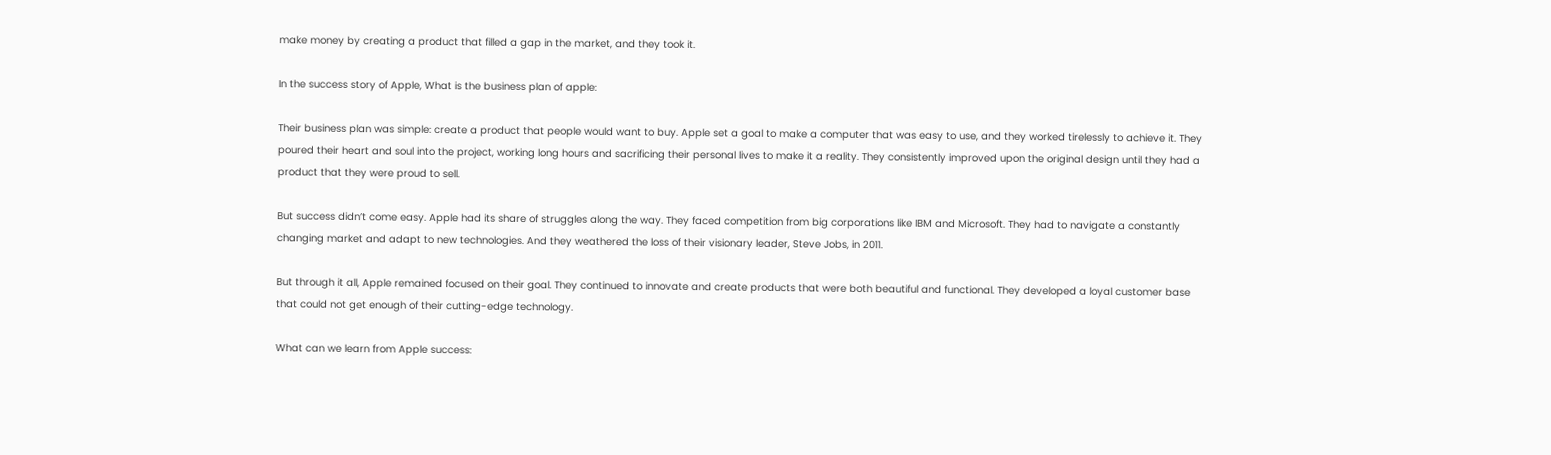make money by creating a product that filled a gap in the market, and they took it.

In the success story of Apple, What is the business plan of apple:

Their business plan was simple: create a product that people would want to buy. Apple set a goal to make a computer that was easy to use, and they worked tirelessly to achieve it. They poured their heart and soul into the project, working long hours and sacrificing their personal lives to make it a reality. They consistently improved upon the original design until they had a product that they were proud to sell.

But success didn’t come easy. Apple had its share of struggles along the way. They faced competition from big corporations like IBM and Microsoft. They had to navigate a constantly changing market and adapt to new technologies. And they weathered the loss of their visionary leader, Steve Jobs, in 2011.

But through it all, Apple remained focused on their goal. They continued to innovate and create products that were both beautiful and functional. They developed a loyal customer base that could not get enough of their cutting-edge technology.

What can we learn from Apple success: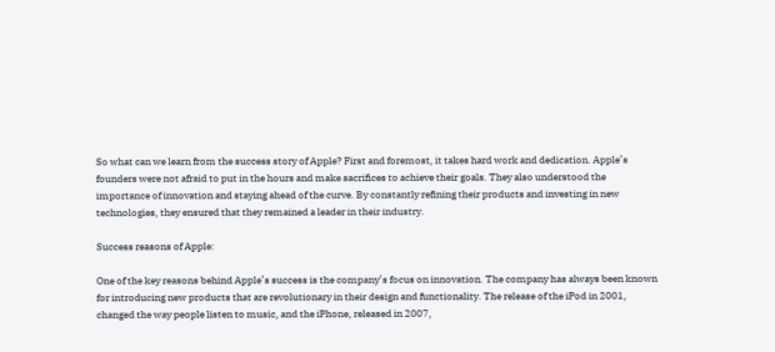So what can we learn from the success story of Apple? First and foremost, it takes hard work and dedication. Apple’s founders were not afraid to put in the hours and make sacrifices to achieve their goals. They also understood the importance of innovation and staying ahead of the curve. By constantly refining their products and investing in new technologies, they ensured that they remained a leader in their industry.

Success reasons of Apple:

One of the key reasons behind Apple’s success is the company’s focus on innovation. The company has always been known for introducing new products that are revolutionary in their design and functionality. The release of the iPod in 2001, changed the way people listen to music, and the iPhone, released in 2007,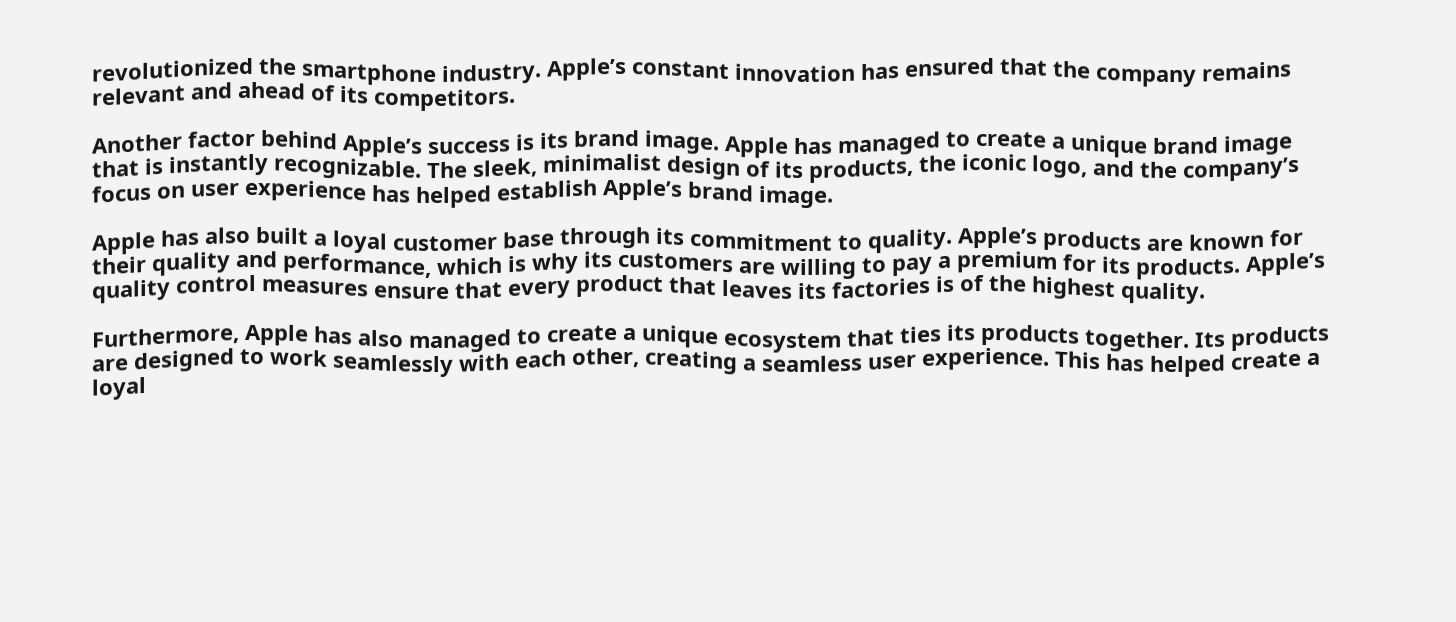revolutionized the smartphone industry. Apple’s constant innovation has ensured that the company remains relevant and ahead of its competitors.

Another factor behind Apple’s success is its brand image. Apple has managed to create a unique brand image that is instantly recognizable. The sleek, minimalist design of its products, the iconic logo, and the company’s focus on user experience has helped establish Apple’s brand image.

Apple has also built a loyal customer base through its commitment to quality. Apple’s products are known for their quality and performance, which is why its customers are willing to pay a premium for its products. Apple’s quality control measures ensure that every product that leaves its factories is of the highest quality.

Furthermore, Apple has also managed to create a unique ecosystem that ties its products together. Its products are designed to work seamlessly with each other, creating a seamless user experience. This has helped create a loyal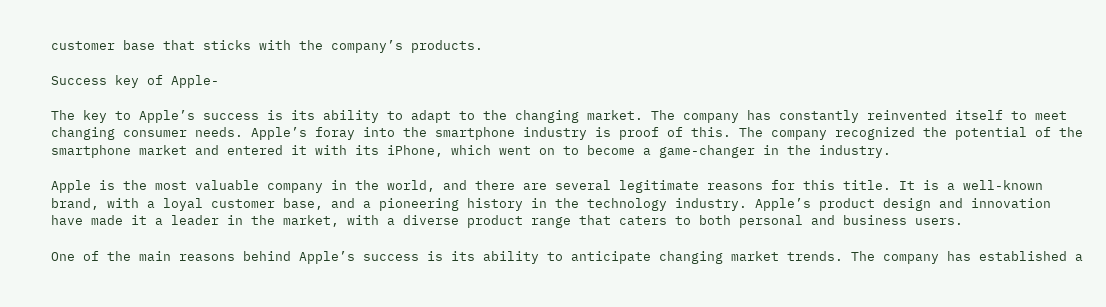customer base that sticks with the company’s products.

Success key of Apple-

The key to Apple’s success is its ability to adapt to the changing market. The company has constantly reinvented itself to meet changing consumer needs. Apple’s foray into the smartphone industry is proof of this. The company recognized the potential of the smartphone market and entered it with its iPhone, which went on to become a game-changer in the industry.

Apple is the most valuable company in the world, and there are several legitimate reasons for this title. It is a well-known brand, with a loyal customer base, and a pioneering history in the technology industry. Apple’s product design and innovation have made it a leader in the market, with a diverse product range that caters to both personal and business users.

One of the main reasons behind Apple’s success is its ability to anticipate changing market trends. The company has established a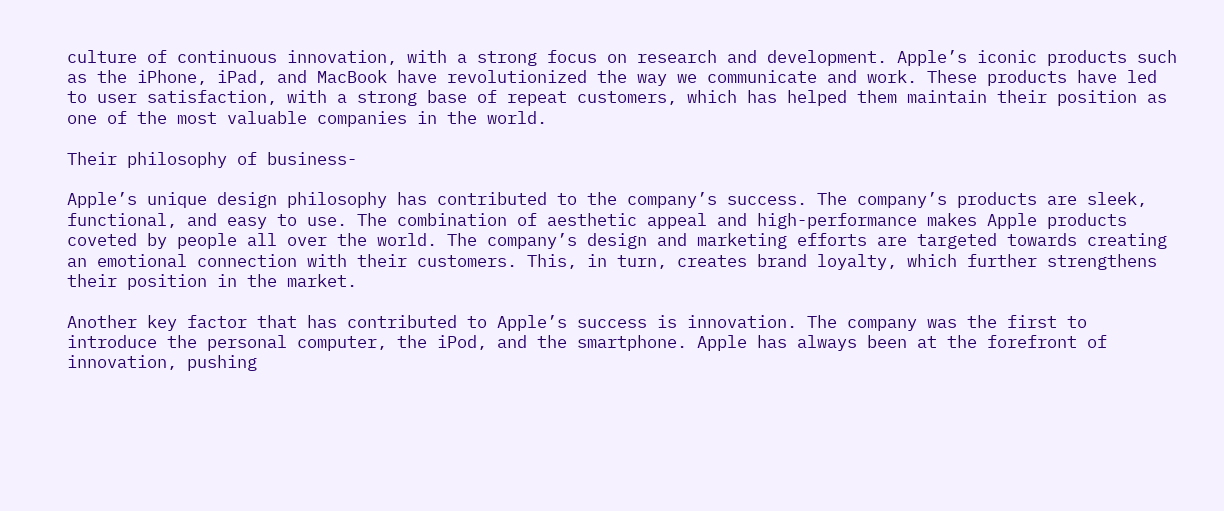culture of continuous innovation, with a strong focus on research and development. Apple’s iconic products such as the iPhone, iPad, and MacBook have revolutionized the way we communicate and work. These products have led to user satisfaction, with a strong base of repeat customers, which has helped them maintain their position as one of the most valuable companies in the world.

Their philosophy of business-

Apple’s unique design philosophy has contributed to the company’s success. The company’s products are sleek, functional, and easy to use. The combination of aesthetic appeal and high-performance makes Apple products coveted by people all over the world. The company’s design and marketing efforts are targeted towards creating an emotional connection with their customers. This, in turn, creates brand loyalty, which further strengthens their position in the market.

Another key factor that has contributed to Apple’s success is innovation. The company was the first to introduce the personal computer, the iPod, and the smartphone. Apple has always been at the forefront of innovation, pushing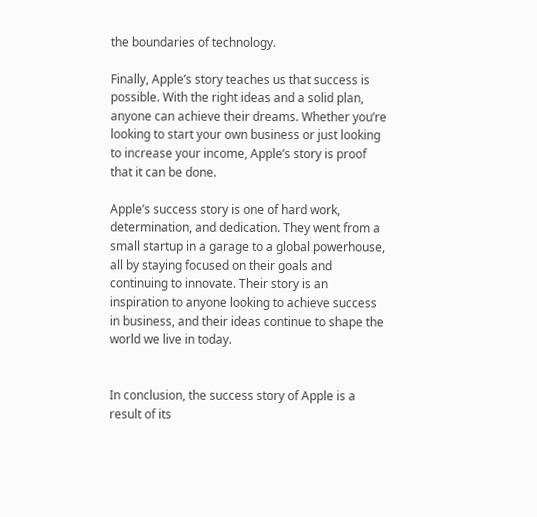the boundaries of technology.

Finally, Apple’s story teaches us that success is possible. With the right ideas and a solid plan, anyone can achieve their dreams. Whether you’re looking to start your own business or just looking to increase your income, Apple’s story is proof that it can be done.

Apple’s success story is one of hard work, determination, and dedication. They went from a small startup in a garage to a global powerhouse, all by staying focused on their goals and continuing to innovate. Their story is an inspiration to anyone looking to achieve success in business, and their ideas continue to shape the world we live in today.


In conclusion, the success story of Apple is a result of its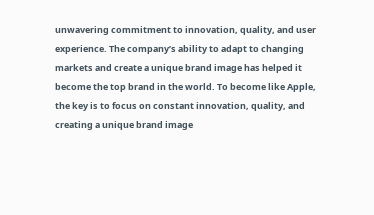unwavering commitment to innovation, quality, and user experience. The company’s ability to adapt to changing markets and create a unique brand image has helped it become the top brand in the world. To become like Apple, the key is to focus on constant innovation, quality, and creating a unique brand image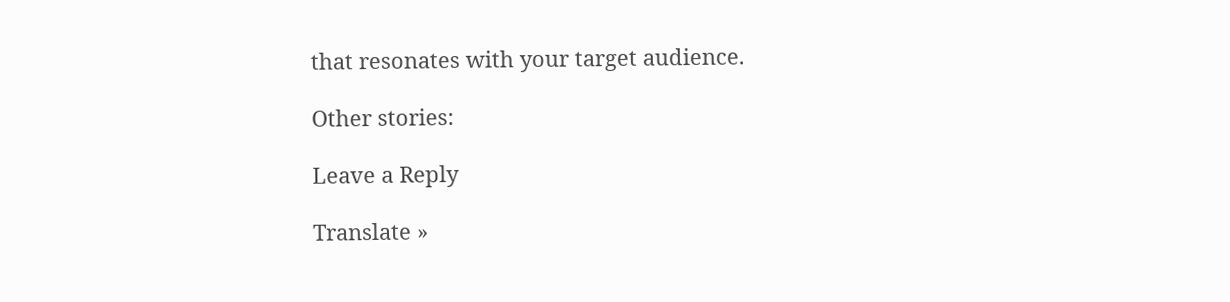that resonates with your target audience.

Other stories:

Leave a Reply

Translate »